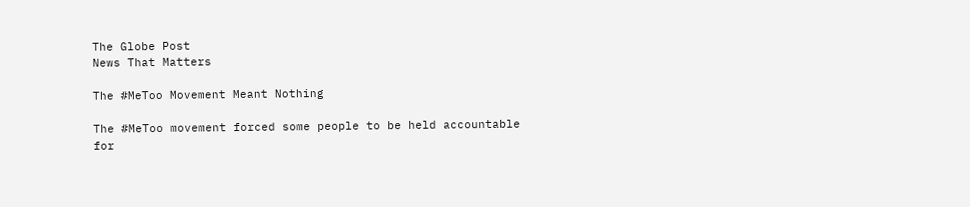The Globe Post
News That Matters

The #MeToo Movement Meant Nothing

The #MeToo movement forced some people to be held accountable for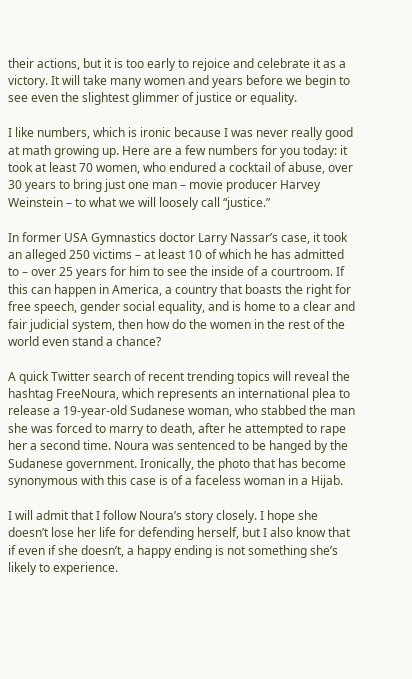their actions, but it is too early to rejoice and celebrate it as a victory. It will take many women and years before we begin to see even the slightest glimmer of justice or equality.

I like numbers, which is ironic because I was never really good at math growing up. Here are a few numbers for you today: it took at least 70 women, who endured a cocktail of abuse, over 30 years to bring just one man – movie producer Harvey Weinstein – to what we will loosely call “justice.”

In former USA Gymnastics doctor Larry Nassar’s case, it took an alleged 250 victims – at least 10 of which he has admitted to – over 25 years for him to see the inside of a courtroom. If this can happen in America, a country that boasts the right for free speech, gender social equality, and is home to a clear and fair judicial system, then how do the women in the rest of the world even stand a chance?

A quick Twitter search of recent trending topics will reveal the hashtag FreeNoura, which represents an international plea to release a 19-year-old Sudanese woman, who stabbed the man she was forced to marry to death, after he attempted to rape her a second time. Noura was sentenced to be hanged by the Sudanese government. Ironically, the photo that has become synonymous with this case is of a faceless woman in a Hijab.

I will admit that I follow Noura’s story closely. I hope she doesn’t lose her life for defending herself, but I also know that if even if she doesn’t, a happy ending is not something she’s likely to experience.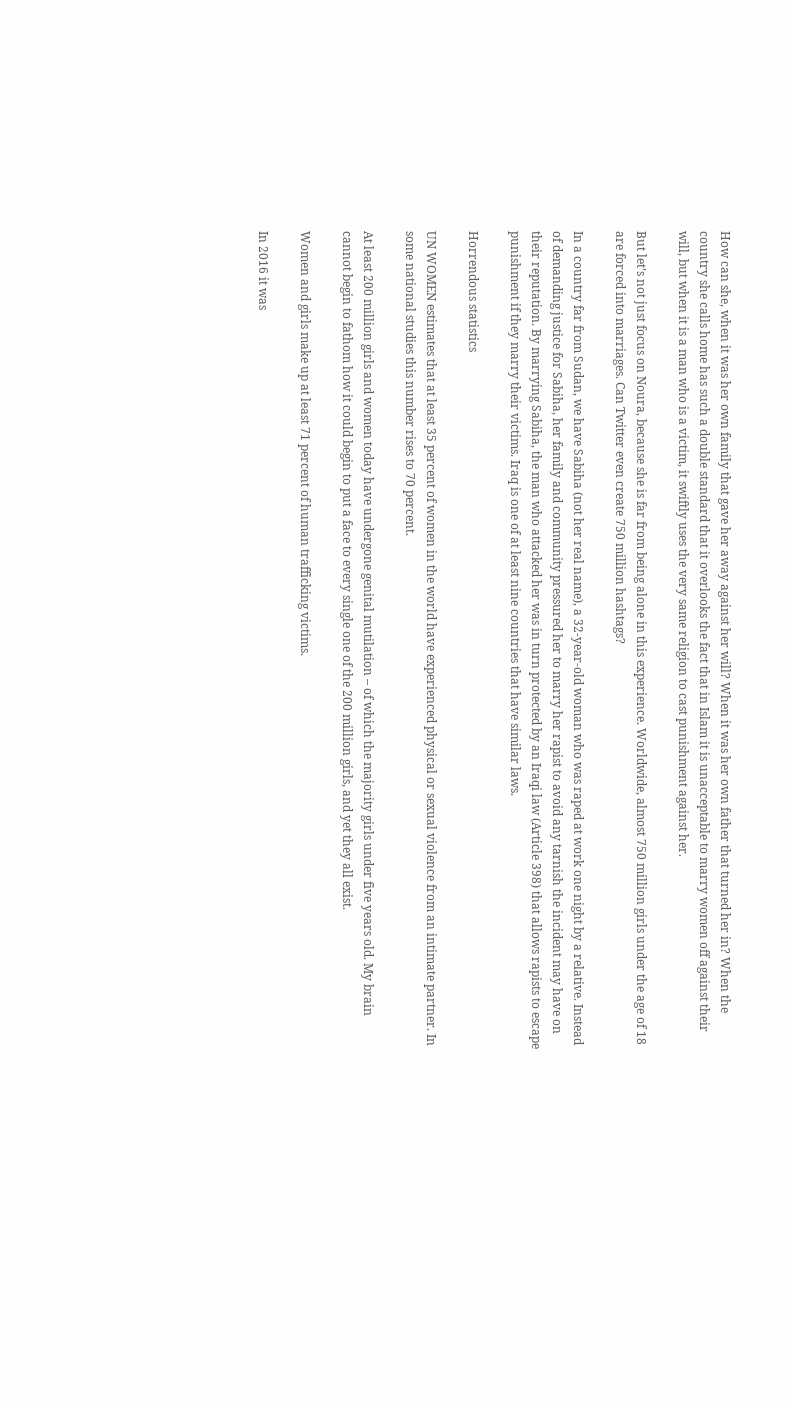How can she, when it was her own family that gave her away against her will? When it was her own father that turned her in? When the country she calls home has such a double standard that it overlooks the fact that in Islam it is unacceptable to marry women off against their will, but when it is a man who is a victim, it swiftly uses the very same religion to cast punishment against her.

But let’s not just focus on Noura, because she is far from being alone in this experience. Worldwide, almost 750 million girls under the age of 18 are forced into marriages. Can Twitter even create 750 million hashtags?

In a country far from Sudan, we have Sabiha (not her real name), a 32-year-old woman who was raped at work one night by a relative. Instead of demanding justice for Sabiha, her family and community pressured her to marry her rapist to avoid any tarnish the incident may have on their reputation. By marrying Sabiha, the man who attacked her was in turn protected by an Iraqi law (Article 398) that allows rapists to escape punishment if they marry their victims. Iraq is one of at least nine countries that have similar laws.

Horrendous statistics

UN WOMEN estimates that at least 35 percent of women in the world have experienced physical or sexual violence from an intimate partner. In some national studies this number rises to 70 percent.

At least 200 million girls and women today have undergone genital mutilation – of which the majority girls under five years old. My brain cannot begin to fathom how it could begin to put a face to every single one of the 200 million girls, and yet they all exist.

Women and girls make up at least 71 percent of human trafficking victims.

In 2016 it was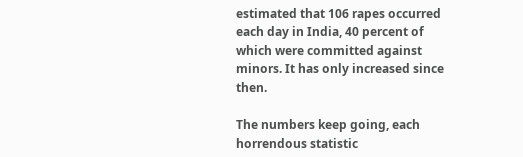estimated that 106 rapes occurred each day in India, 40 percent of which were committed against minors. It has only increased since then.

The numbers keep going, each horrendous statistic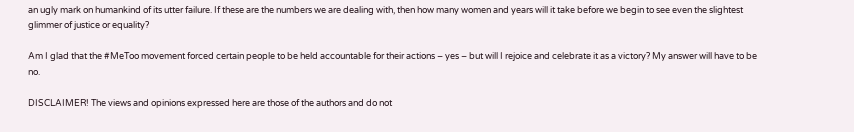an ugly mark on humankind of its utter failure. If these are the numbers we are dealing with, then how many women and years will it take before we begin to see even the slightest glimmer of justice or equality?

Am I glad that the #MeToo movement forced certain people to be held accountable for their actions – yes – but will I rejoice and celebrate it as a victory? My answer will have to be no.

DISCLAIMER! The views and opinions expressed here are those of the authors and do not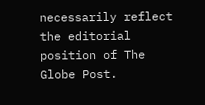necessarily reflect the editorial position of The Globe Post.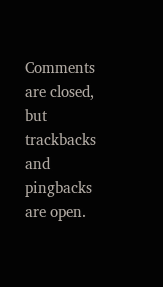Comments are closed, but trackbacks and pingbacks are open.